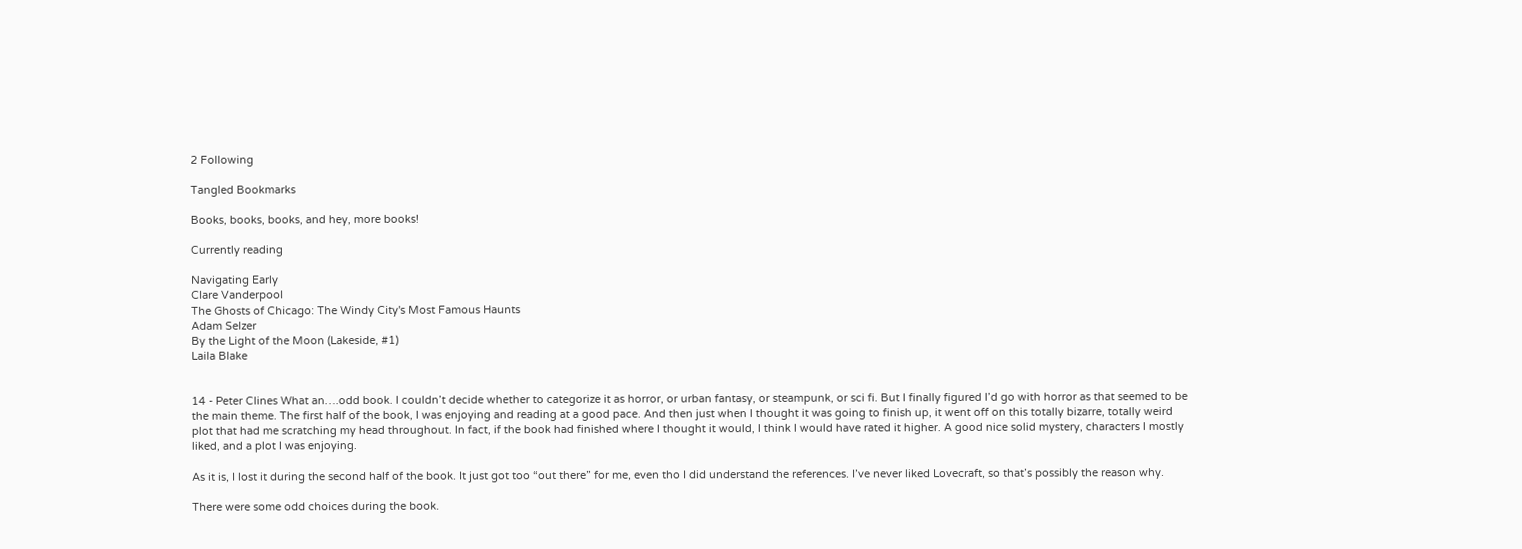2 Following

Tangled Bookmarks

Books, books, books, and hey, more books!

Currently reading

Navigating Early
Clare Vanderpool
The Ghosts of Chicago: The Windy City's Most Famous Haunts
Adam Selzer
By the Light of the Moon (Lakeside, #1)
Laila Blake


14 - Peter Clines What an….odd book. I couldn’t decide whether to categorize it as horror, or urban fantasy, or steampunk, or sci fi. But I finally figured I’d go with horror as that seemed to be the main theme. The first half of the book, I was enjoying and reading at a good pace. And then just when I thought it was going to finish up, it went off on this totally bizarre, totally weird plot that had me scratching my head throughout. In fact, if the book had finished where I thought it would, I think I would have rated it higher. A good nice solid mystery, characters I mostly liked, and a plot I was enjoying.

As it is, I lost it during the second half of the book. It just got too “out there” for me, even tho I did understand the references. I’ve never liked Lovecraft, so that’s possibly the reason why.

There were some odd choices during the book.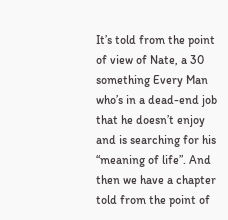It’s told from the point of view of Nate, a 30 something Every Man who’s in a dead-end job that he doesn’t enjoy and is searching for his “meaning of life”. And then we have a chapter told from the point of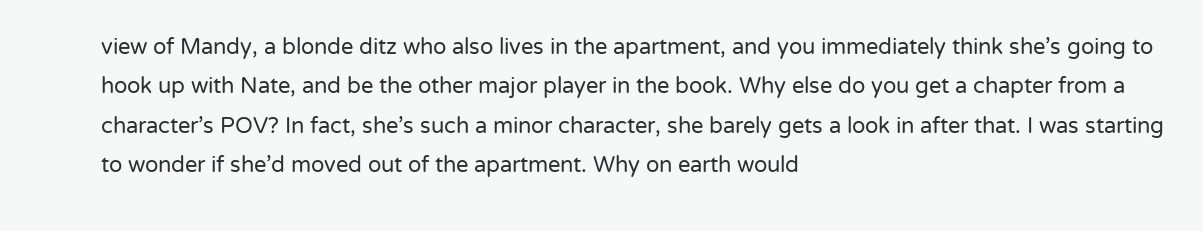view of Mandy, a blonde ditz who also lives in the apartment, and you immediately think she’s going to hook up with Nate, and be the other major player in the book. Why else do you get a chapter from a character’s POV? In fact, she’s such a minor character, she barely gets a look in after that. I was starting to wonder if she’d moved out of the apartment. Why on earth would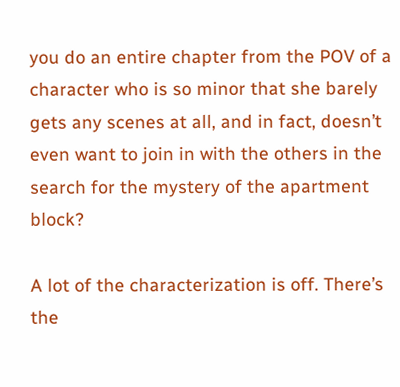you do an entire chapter from the POV of a character who is so minor that she barely gets any scenes at all, and in fact, doesn’t even want to join in with the others in the search for the mystery of the apartment block?

A lot of the characterization is off. There’s the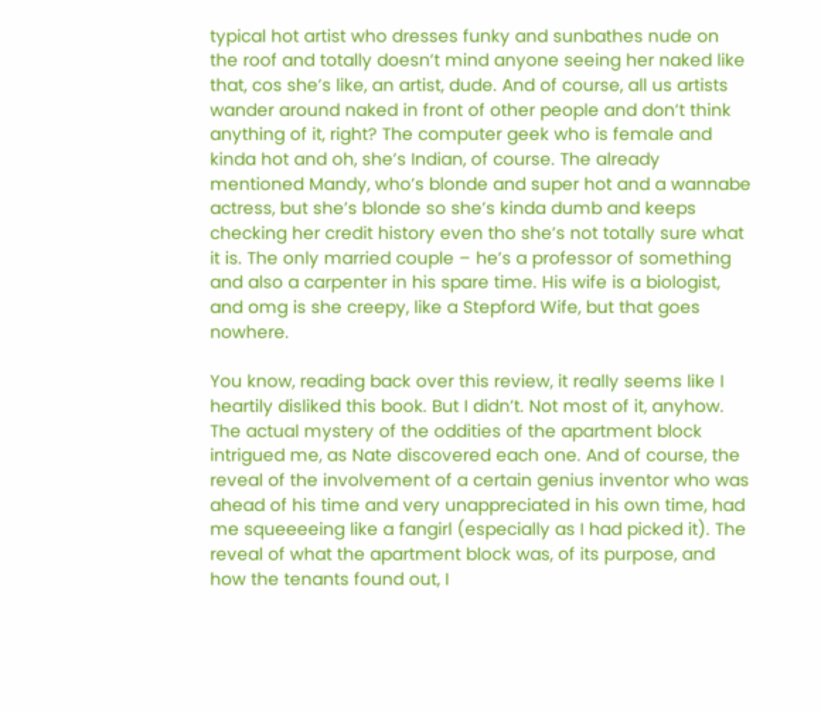typical hot artist who dresses funky and sunbathes nude on the roof and totally doesn’t mind anyone seeing her naked like that, cos she’s like, an artist, dude. And of course, all us artists wander around naked in front of other people and don’t think anything of it, right? The computer geek who is female and kinda hot and oh, she’s Indian, of course. The already mentioned Mandy, who’s blonde and super hot and a wannabe actress, but she’s blonde so she’s kinda dumb and keeps checking her credit history even tho she’s not totally sure what it is. The only married couple – he’s a professor of something and also a carpenter in his spare time. His wife is a biologist, and omg is she creepy, like a Stepford Wife, but that goes nowhere.

You know, reading back over this review, it really seems like I heartily disliked this book. But I didn’t. Not most of it, anyhow. The actual mystery of the oddities of the apartment block intrigued me, as Nate discovered each one. And of course, the reveal of the involvement of a certain genius inventor who was ahead of his time and very unappreciated in his own time, had me squeeeeing like a fangirl (especially as I had picked it). The reveal of what the apartment block was, of its purpose, and how the tenants found out, I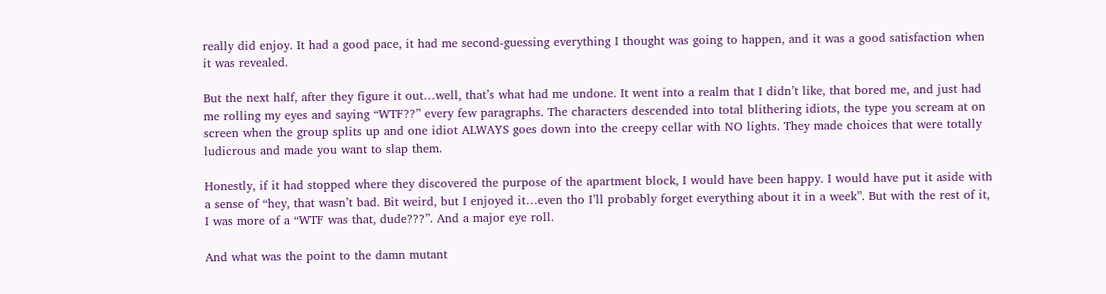really did enjoy. It had a good pace, it had me second-guessing everything I thought was going to happen, and it was a good satisfaction when it was revealed.

But the next half, after they figure it out…well, that’s what had me undone. It went into a realm that I didn’t like, that bored me, and just had me rolling my eyes and saying “WTF??” every few paragraphs. The characters descended into total blithering idiots, the type you scream at on screen when the group splits up and one idiot ALWAYS goes down into the creepy cellar with NO lights. They made choices that were totally ludicrous and made you want to slap them.

Honestly, if it had stopped where they discovered the purpose of the apartment block, I would have been happy. I would have put it aside with a sense of “hey, that wasn’t bad. Bit weird, but I enjoyed it…even tho I’ll probably forget everything about it in a week”. But with the rest of it, I was more of a “WTF was that, dude???”. And a major eye roll.

And what was the point to the damn mutant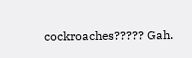cockroaches????? Gah.